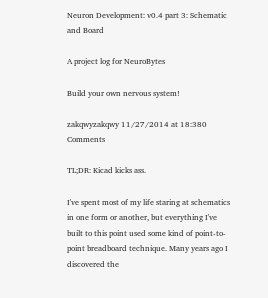Neuron Development: v0.4 part 3: Schematic and Board

A project log for NeuroBytes

Build your own nervous system!

zakqwyzakqwy 11/27/2014 at 18:380 Comments

TL;DR: Kicad kicks ass.

I've spent most of my life staring at schematics in one form or another, but everything I've built to this point used some kind of point-to-point breadboard technique. Many years ago I discovered the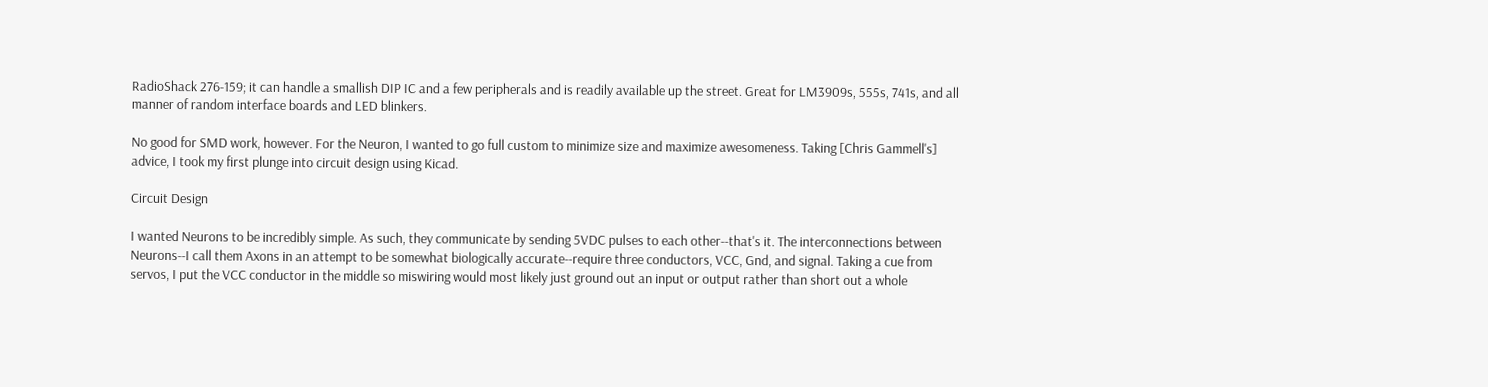RadioShack 276-159; it can handle a smallish DIP IC and a few peripherals and is readily available up the street. Great for LM3909s, 555s, 741s, and all manner of random interface boards and LED blinkers.

No good for SMD work, however. For the Neuron, I wanted to go full custom to minimize size and maximize awesomeness. Taking [Chris Gammell's] advice, I took my first plunge into circuit design using Kicad.

Circuit Design

I wanted Neurons to be incredibly simple. As such, they communicate by sending 5VDC pulses to each other--that's it. The interconnections between Neurons--I call them Axons in an attempt to be somewhat biologically accurate--require three conductors, VCC, Gnd, and signal. Taking a cue from servos, I put the VCC conductor in the middle so miswiring would most likely just ground out an input or output rather than short out a whole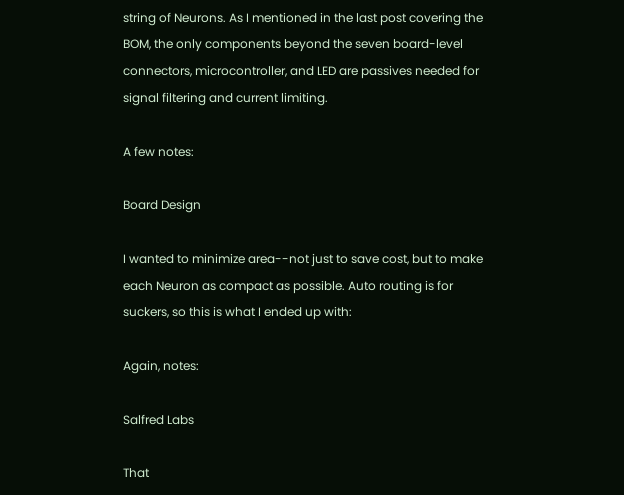string of Neurons. As I mentioned in the last post covering the BOM, the only components beyond the seven board-level connectors, microcontroller, and LED are passives needed for signal filtering and current limiting.

A few notes:

Board Design

I wanted to minimize area--not just to save cost, but to make each Neuron as compact as possible. Auto routing is for suckers, so this is what I ended up with:

Again, notes:

Salfred Labs

That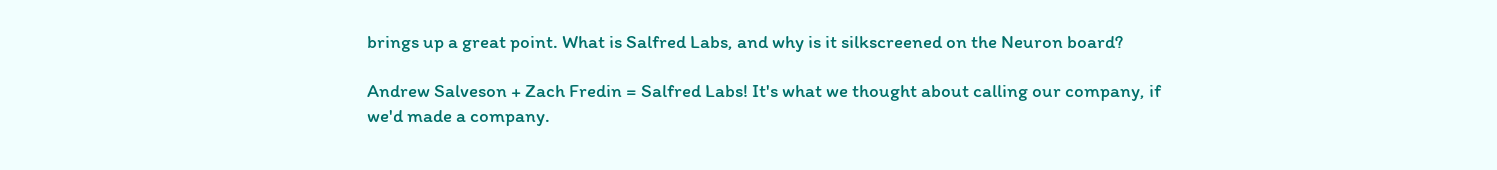brings up a great point. What is Salfred Labs, and why is it silkscreened on the Neuron board?

Andrew Salveson + Zach Fredin = Salfred Labs! It's what we thought about calling our company, if we'd made a company.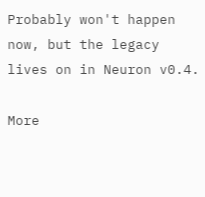Probably won't happen now, but the legacy lives on in Neuron v0.4.

More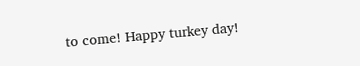to come! Happy turkey day!